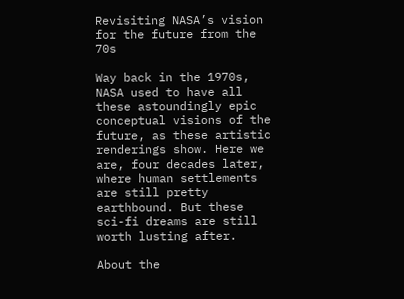Revisiting NASA’s vision for the future from the 70s

Way back in the 1970s, NASA used to have all these astoundingly epic conceptual visions of the future, as these artistic renderings show. Here we are, four decades later, where human settlements are still pretty earthbound. But these sci-fi dreams are still worth lusting after.

About the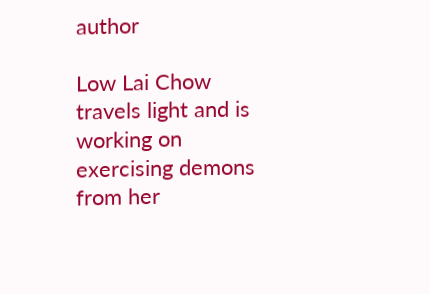author

Low Lai Chow travels light and is working on exercising demons from her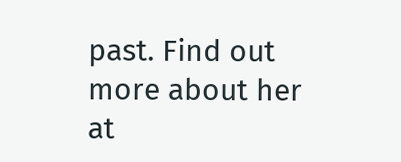past. Find out more about her at